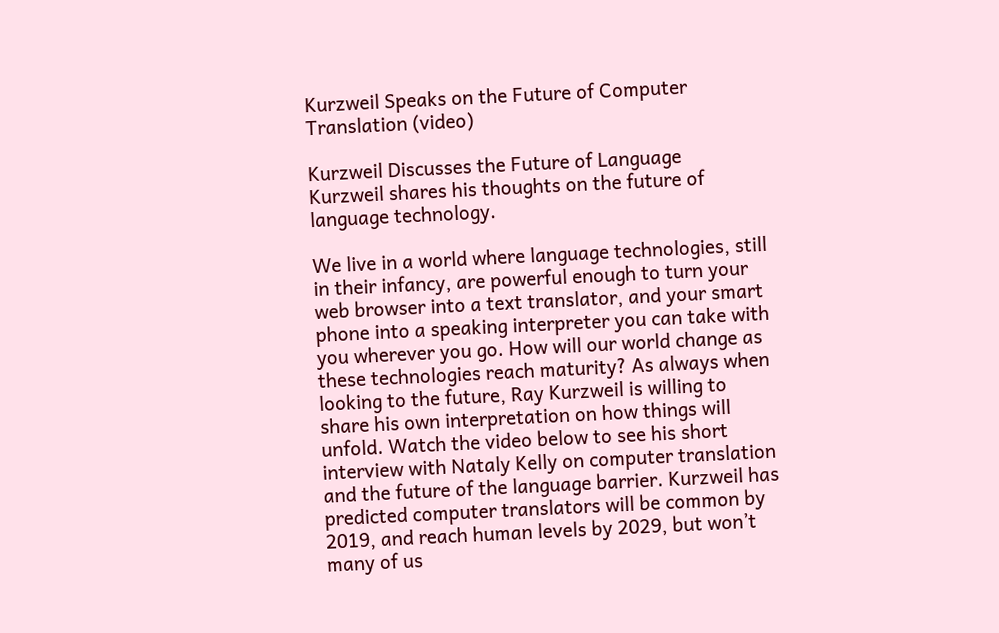Kurzweil Speaks on the Future of Computer Translation (video)

Kurzweil Discusses the Future of Language
Kurzweil shares his thoughts on the future of language technology.

We live in a world where language technologies, still in their infancy, are powerful enough to turn your web browser into a text translator, and your smart phone into a speaking interpreter you can take with you wherever you go. How will our world change as these technologies reach maturity? As always when looking to the future, Ray Kurzweil is willing to share his own interpretation on how things will unfold. Watch the video below to see his short interview with Nataly Kelly on computer translation and the future of the language barrier. Kurzweil has predicted computer translators will be common by 2019, and reach human levels by 2029, but won’t many of us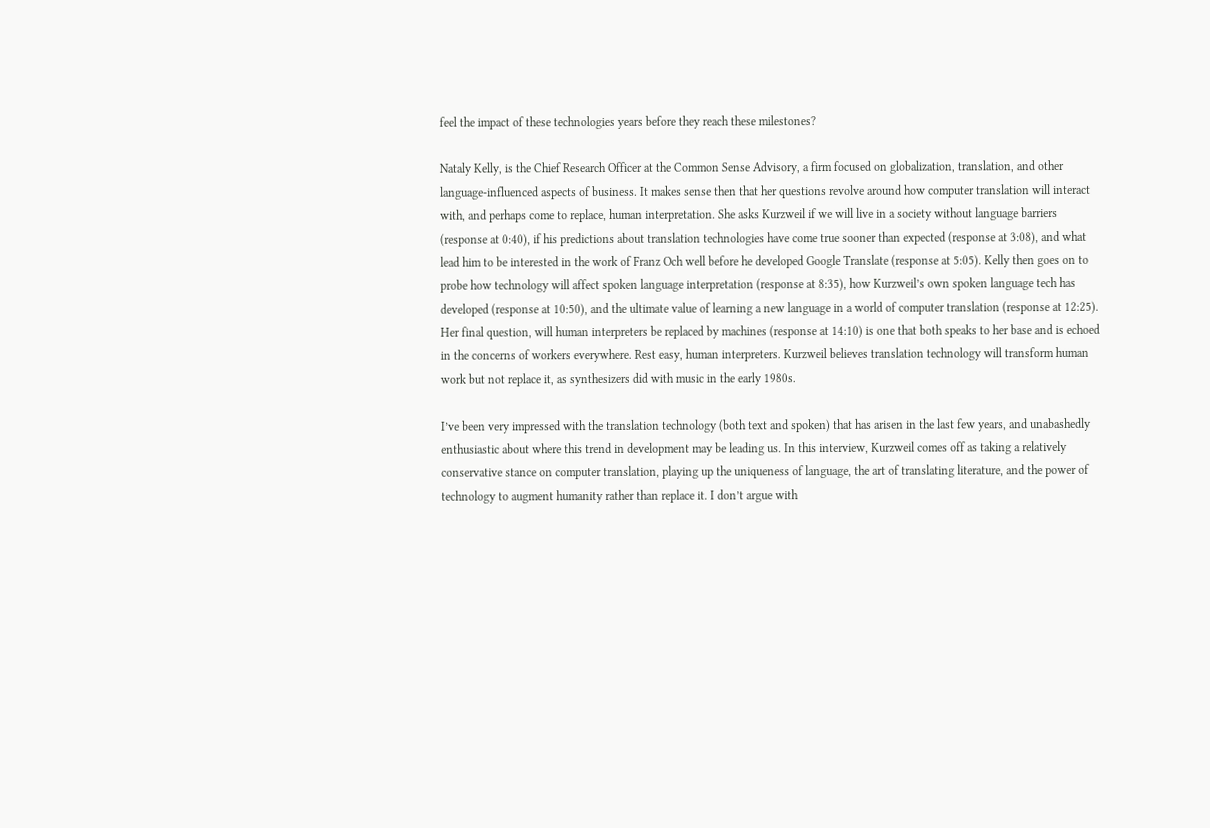feel the impact of these technologies years before they reach these milestones?

Nataly Kelly, is the Chief Research Officer at the Common Sense Advisory, a firm focused on globalization, translation, and other language-influenced aspects of business. It makes sense then that her questions revolve around how computer translation will interact with, and perhaps come to replace, human interpretation. She asks Kurzweil if we will live in a society without language barriers (response at 0:40), if his predictions about translation technologies have come true sooner than expected (response at 3:08), and what lead him to be interested in the work of Franz Och well before he developed Google Translate (response at 5:05). Kelly then goes on to probe how technology will affect spoken language interpretation (response at 8:35), how Kurzweil’s own spoken language tech has developed (response at 10:50), and the ultimate value of learning a new language in a world of computer translation (response at 12:25). Her final question, will human interpreters be replaced by machines (response at 14:10) is one that both speaks to her base and is echoed in the concerns of workers everywhere. Rest easy, human interpreters. Kurzweil believes translation technology will transform human work but not replace it, as synthesizers did with music in the early 1980s.

I’ve been very impressed with the translation technology (both text and spoken) that has arisen in the last few years, and unabashedly enthusiastic about where this trend in development may be leading us. In this interview, Kurzweil comes off as taking a relatively conservative stance on computer translation, playing up the uniqueness of language, the art of translating literature, and the power of technology to augment humanity rather than replace it. I don’t argue with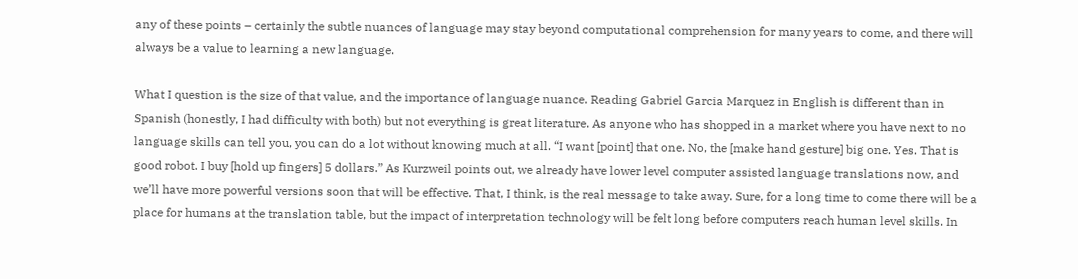any of these points – certainly the subtle nuances of language may stay beyond computational comprehension for many years to come, and there will always be a value to learning a new language.

What I question is the size of that value, and the importance of language nuance. Reading Gabriel Garcia Marquez in English is different than in Spanish (honestly, I had difficulty with both) but not everything is great literature. As anyone who has shopped in a market where you have next to no language skills can tell you, you can do a lot without knowing much at all. “I want [point] that one. No, the [make hand gesture] big one. Yes. That is good robot. I buy [hold up fingers] 5 dollars.” As Kurzweil points out, we already have lower level computer assisted language translations now, and we’ll have more powerful versions soon that will be effective. That, I think, is the real message to take away. Sure, for a long time to come there will be a place for humans at the translation table, but the impact of interpretation technology will be felt long before computers reach human level skills. In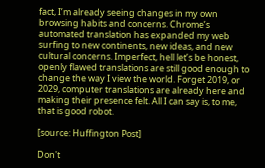fact, I’m already seeing changes in my own browsing habits and concerns. Chrome’s automated translation has expanded my web surfing to new continents, new ideas, and new cultural concerns. Imperfect, hell let’s be honest, openly flawed translations are still good enough to change the way I view the world. Forget 2019, or 2029, computer translations are already here and making their presence felt. All I can say is, to me, that is good robot.

[source: Huffington Post]

Don't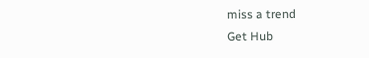miss a trend
Get Hub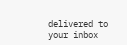delivered to your inbox